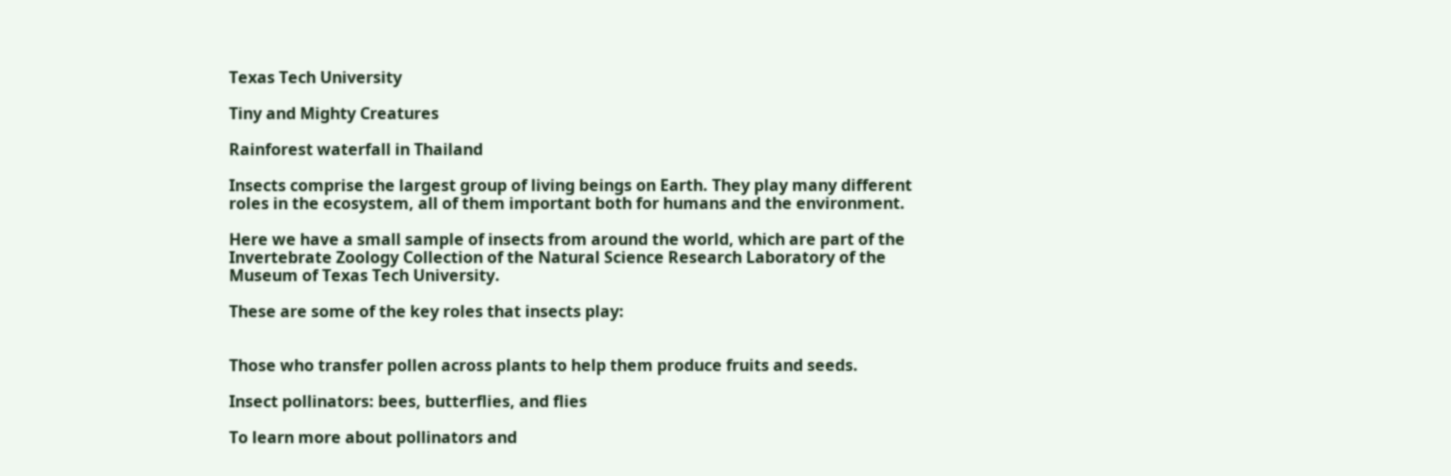Texas Tech University

Tiny and Mighty Creatures

Rainforest waterfall in Thailand

Insects comprise the largest group of living beings on Earth. They play many different roles in the ecosystem, all of them important both for humans and the environment.

Here we have a small sample of insects from around the world, which are part of the Invertebrate Zoology Collection of the Natural Science Research Laboratory of the Museum of Texas Tech University.

These are some of the key roles that insects play:


Those who transfer pollen across plants to help them produce fruits and seeds.

Insect pollinators: bees, butterflies, and flies

To learn more about pollinators and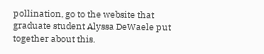pollination, go to the website that graduate student Alyssa DeWaele put together about this.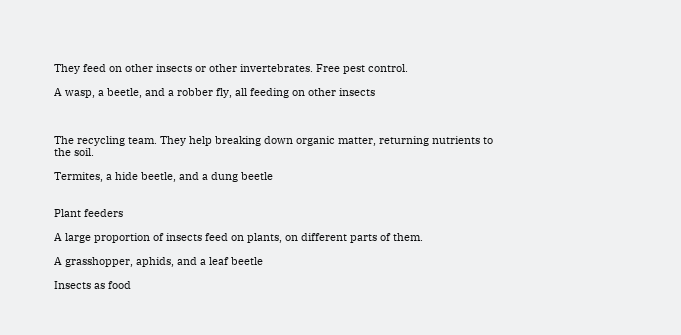They feed on other insects or other invertebrates. Free pest control.

A wasp, a beetle, and a robber fly, all feeding on other insects



The recycling team. They help breaking down organic matter, returning nutrients to the soil.

Termites, a hide beetle, and a dung beetle


Plant feeders

A large proportion of insects feed on plants, on different parts of them.

A grasshopper, aphids, and a leaf beetle

Insects as food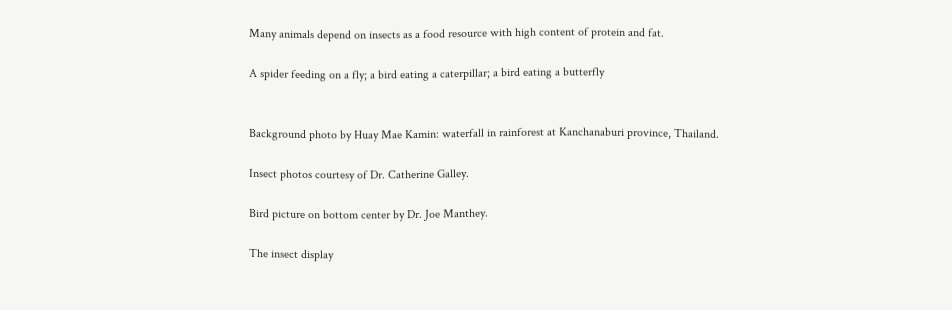Many animals depend on insects as a food resource with high content of protein and fat.

A spider feeding on a fly; a bird eating a caterpillar; a bird eating a butterfly


Background photo by Huay Mae Kamin: waterfall in rainforest at Kanchanaburi province, Thailand.

Insect photos courtesy of Dr. Catherine Galley.

Bird picture on bottom center by Dr. Joe Manthey.

The insect display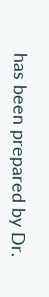has been prepared by Dr.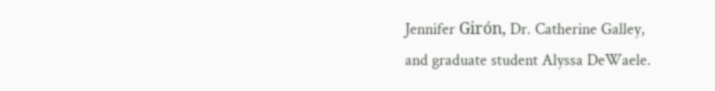Jennifer Girón, Dr. Catherine Galley,
and graduate student Alyssa DeWaele.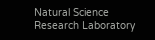Natural Science Research Laboratory